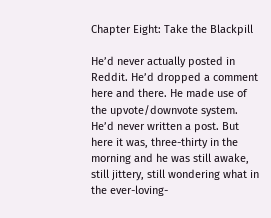Chapter Eight: Take the Blackpill

He’d never actually posted in Reddit. He’d dropped a comment here and there. He made use of the upvote/downvote system. He’d never written a post. But here it was, three-thirty in the morning and he was still awake, still jittery, still wondering what in the ever-loving-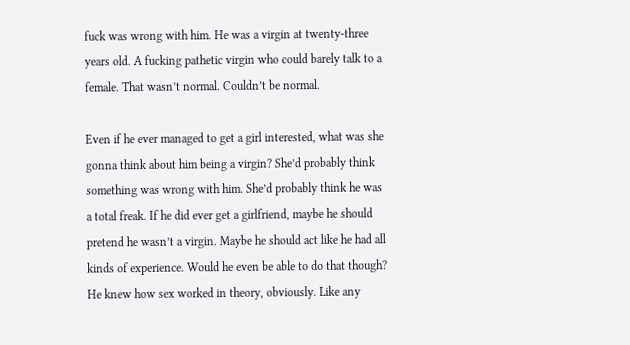fuck was wrong with him. He was a virgin at twenty-three years old. A fucking pathetic virgin who could barely talk to a female. That wasn’t normal. Couldn’t be normal.

Even if he ever managed to get a girl interested, what was she gonna think about him being a virgin? She’d probably think something was wrong with him. She’d probably think he was a total freak. If he did ever get a girlfriend, maybe he should pretend he wasn’t a virgin. Maybe he should act like he had all kinds of experience. Would he even be able to do that though? He knew how sex worked in theory, obviously. Like any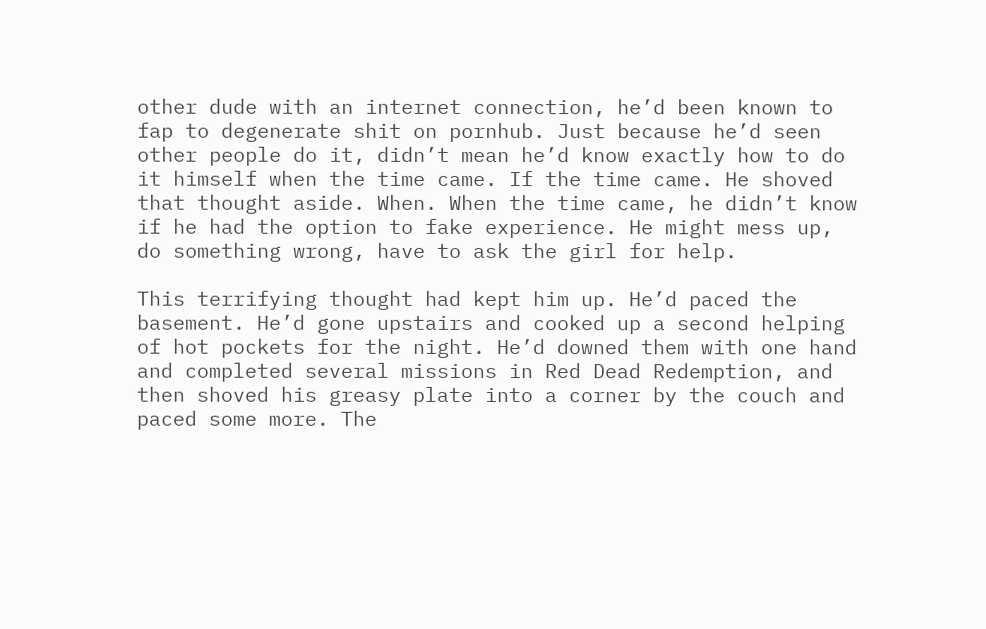other dude with an internet connection, he’d been known to fap to degenerate shit on pornhub. Just because he’d seen other people do it, didn’t mean he’d know exactly how to do it himself when the time came. If the time came. He shoved that thought aside. When. When the time came, he didn’t know if he had the option to fake experience. He might mess up, do something wrong, have to ask the girl for help.

This terrifying thought had kept him up. He’d paced the basement. He’d gone upstairs and cooked up a second helping of hot pockets for the night. He’d downed them with one hand and completed several missions in Red Dead Redemption, and then shoved his greasy plate into a corner by the couch and paced some more. The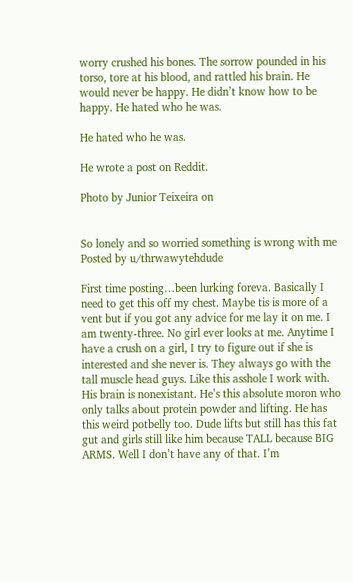worry crushed his bones. The sorrow pounded in his torso, tore at his blood, and rattled his brain. He would never be happy. He didn’t know how to be happy. He hated who he was.

He hated who he was.

He wrote a post on Reddit.

Photo by Junior Teixeira on


So lonely and so worried something is wrong with me Posted by u/thrwawytehdude

First time posting…been lurking foreva. Basically I need to get this off my chest. Maybe tis is more of a vent but if you got any advice for me lay it on me. I am twenty-three. No girl ever looks at me. Anytime I have a crush on a girl, I try to figure out if she is interested and she never is. They always go with the tall muscle head guys. Like this asshole I work with. His brain is nonexistant. He’s this absolute moron who only talks about protein powder and lifting. He has this weird potbelly too. Dude lifts but still has this fat gut and girls still like him because TALL because BIG ARMS. Well I don’t have any of that. I’m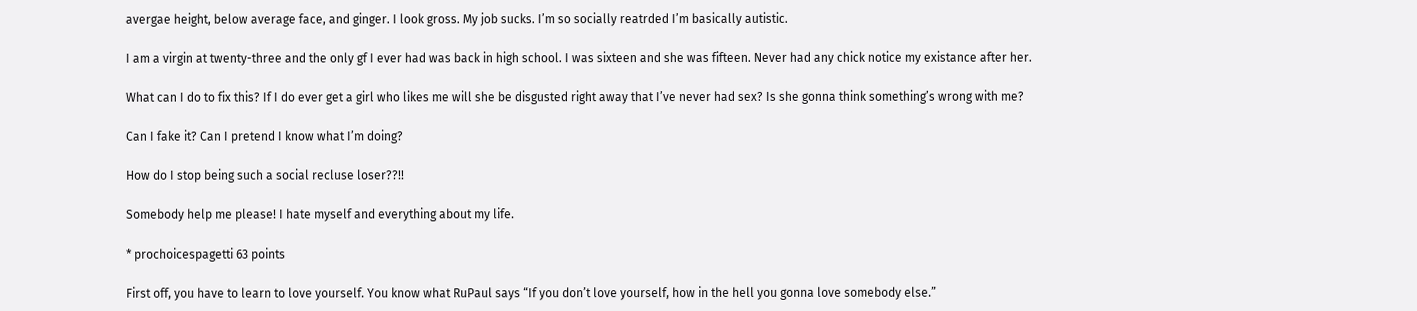avergae height, below average face, and ginger. I look gross. My job sucks. I’m so socially reatrded I’m basically autistic.

I am a virgin at twenty-three and the only gf I ever had was back in high school. I was sixteen and she was fifteen. Never had any chick notice my existance after her.

What can I do to fix this? If I do ever get a girl who likes me will she be disgusted right away that I’ve never had sex? Is she gonna think something’s wrong with me?

Can I fake it? Can I pretend I know what I’m doing?

How do I stop being such a social recluse loser??!!

Somebody help me please! I hate myself and everything about my life.

* prochoicespagetti 63 points

First off, you have to learn to love yourself. You know what RuPaul says “If you don’t love yourself, how in the hell you gonna love somebody else.”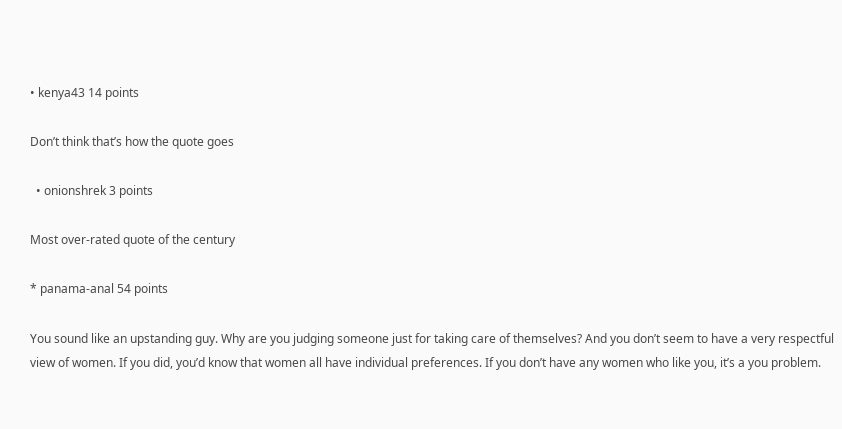• kenya43 14 points

Don’t think that’s how the quote goes

  • onionshrek 3 points

Most over-rated quote of the century

* panama-anal 54 points

You sound like an upstanding guy. Why are you judging someone just for taking care of themselves? And you don’t seem to have a very respectful view of women. If you did, you’d know that women all have individual preferences. If you don’t have any women who like you, it’s a you problem.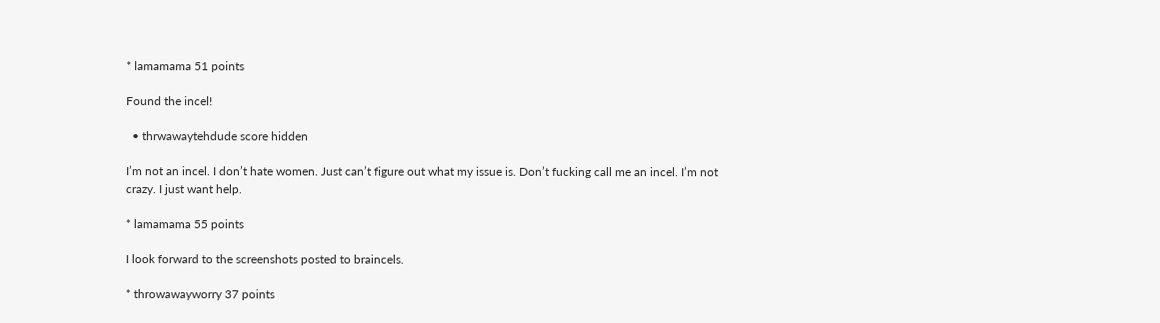* lamamama 51 points

Found the incel!

  • thrwawaytehdude score hidden

I’m not an incel. I don’t hate women. Just can’t figure out what my issue is. Don’t fucking call me an incel. I’m not crazy. I just want help.

* lamamama 55 points

I look forward to the screenshots posted to braincels.

* throwawayworry 37 points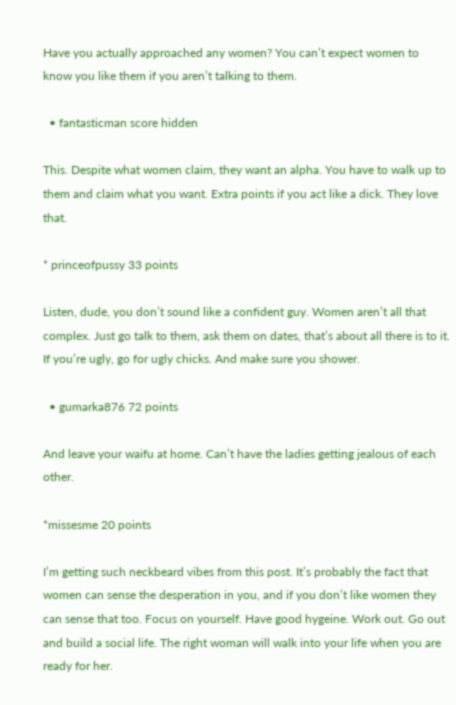Have you actually approached any women? You can’t expect women to know you like them if you aren’t talking to them.

  • fantasticman score hidden

This. Despite what women claim, they want an alpha. You have to walk up to them and claim what you want. Extra points if you act like a dick. They love that.

* princeofpussy 33 points

Listen, dude, you don’t sound like a confident guy. Women aren’t all that complex. Just go talk to them, ask them on dates, that’s about all there is to it. If you’re ugly, go for ugly chicks. And make sure you shower.

  • gumarka876 72 points

And leave your waifu at home. Can’t have the ladies getting jealous of each other.

*missesme 20 points

I’m getting such neckbeard vibes from this post. It’s probably the fact that women can sense the desperation in you, and if you don’t like women they can sense that too. Focus on yourself. Have good hygeine. Work out. Go out and build a social life. The right woman will walk into your life when you are ready for her.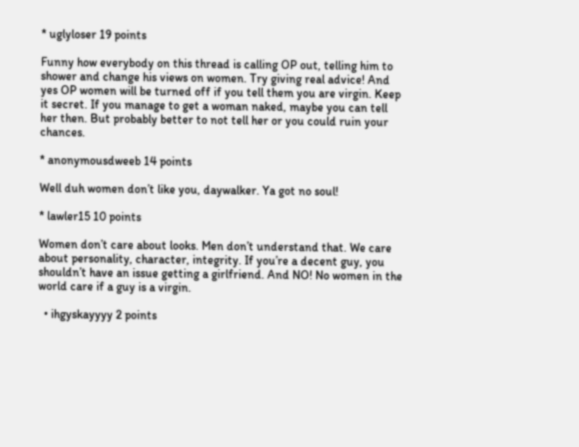* uglyloser 19 points

Funny how everybody on this thread is calling OP out, telling him to shower and change his views on women. Try giving real advice! And yes OP women will be turned off if you tell them you are virgin. Keep it secret. If you manage to get a woman naked, maybe you can tell her then. But probably better to not tell her or you could ruin your chances.

* anonymousdweeb 14 points

Well duh women don’t like you, daywalker. Ya got no soul!

* lawler15 10 points

Women don’t care about looks. Men don’t understand that. We care about personality, character, integrity. If you’re a decent guy, you shouldn’t have an issue getting a girlfriend. And NO! No women in the world care if a guy is a virgin.

  • ihgyskayyyy 2 points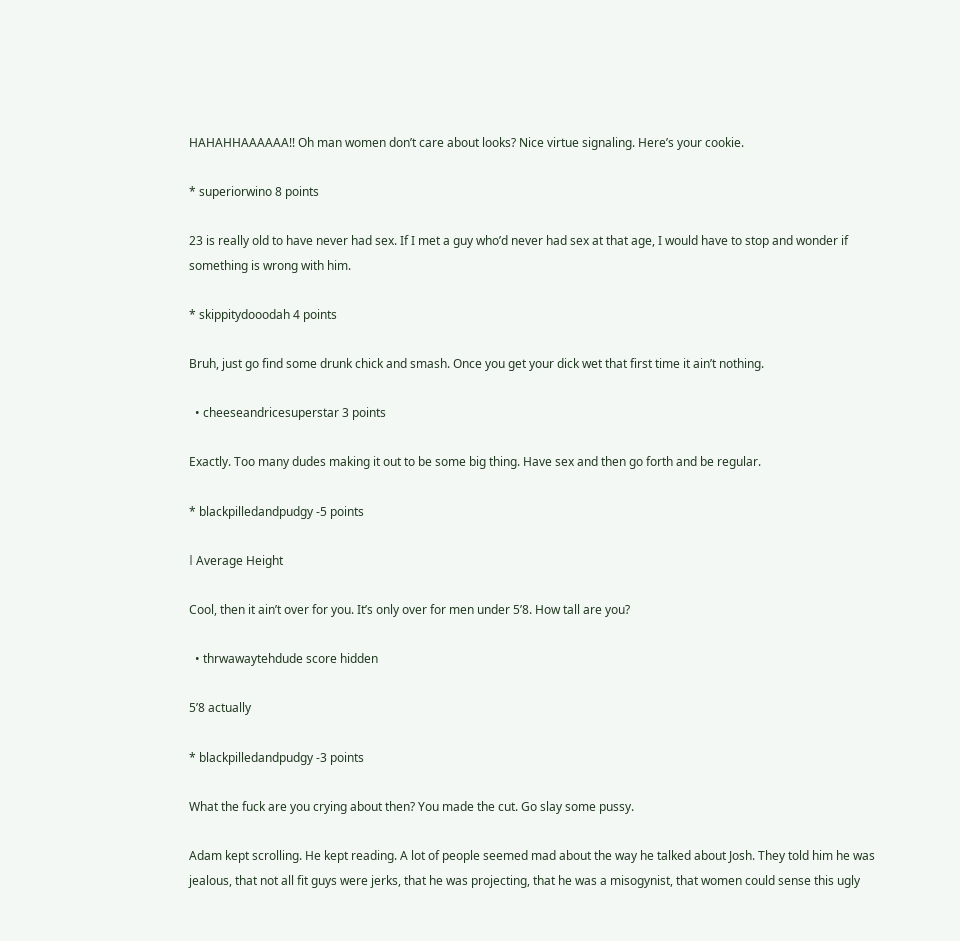HAHAHHAAAAAA!! Oh man women don’t care about looks? Nice virtue signaling. Here’s your cookie.

* superiorwino 8 points

23 is really old to have never had sex. If I met a guy who’d never had sex at that age, I would have to stop and wonder if something is wrong with him.

* skippitydooodah 4 points

Bruh, just go find some drunk chick and smash. Once you get your dick wet that first time it ain’t nothing.

  • cheeseandricesuperstar 3 points

Exactly. Too many dudes making it out to be some big thing. Have sex and then go forth and be regular.

* blackpilledandpudgy -5 points

ǀ Average Height

Cool, then it ain’t over for you. It’s only over for men under 5’8. How tall are you?

  • thrwawaytehdude score hidden

5’8 actually

* blackpilledandpudgy -3 points

What the fuck are you crying about then? You made the cut. Go slay some pussy.

Adam kept scrolling. He kept reading. A lot of people seemed mad about the way he talked about Josh. They told him he was jealous, that not all fit guys were jerks, that he was projecting, that he was a misogynist, that women could sense this ugly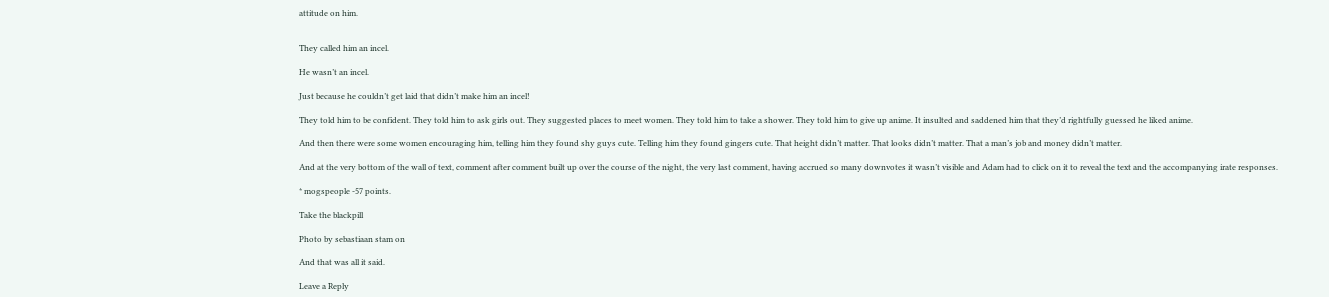attitude on him.


They called him an incel.

He wasn’t an incel.

Just because he couldn’t get laid that didn’t make him an incel!

They told him to be confident. They told him to ask girls out. They suggested places to meet women. They told him to take a shower. They told him to give up anime. It insulted and saddened him that they’d rightfully guessed he liked anime.

And then there were some women encouraging him, telling him they found shy guys cute. Telling him they found gingers cute. That height didn’t matter. That looks didn’t matter. That a man’s job and money didn’t matter.

And at the very bottom of the wall of text, comment after comment built up over the course of the night, the very last comment, having accrued so many downvotes it wasn’t visible and Adam had to click on it to reveal the text and the accompanying irate responses.

* mogspeople -57 points.

Take the blackpill

Photo by sebastiaan stam on

And that was all it said.

Leave a Reply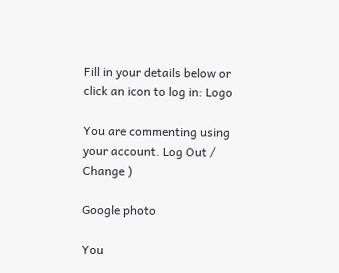Fill in your details below or click an icon to log in: Logo

You are commenting using your account. Log Out /  Change )

Google photo

You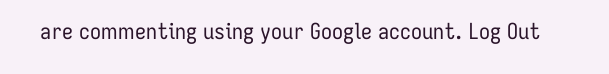are commenting using your Google account. Log Out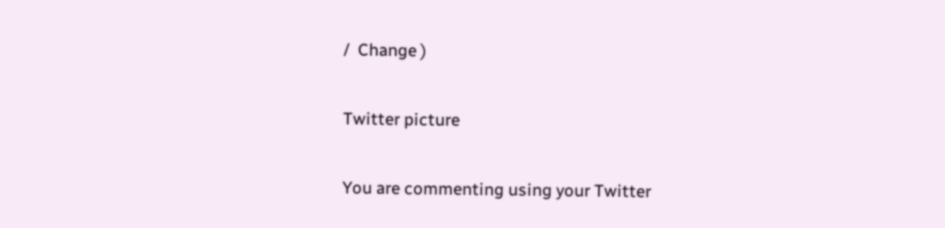/  Change )

Twitter picture

You are commenting using your Twitter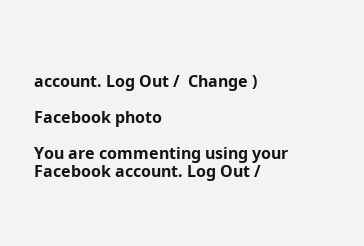account. Log Out /  Change )

Facebook photo

You are commenting using your Facebook account. Log Out /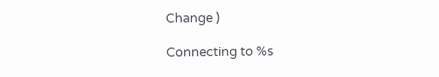Change )

Connecting to %s